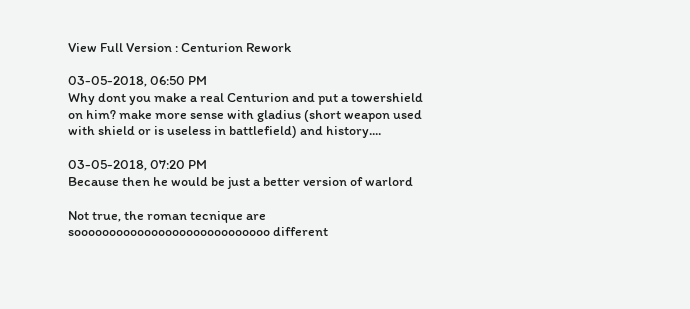View Full Version : Centurion Rework

03-05-2018, 06:50 PM
Why dont you make a real Centurion and put a towershield on him? make more sense with gladius (short weapon used with shield or is useless in battlefield) and history....

03-05-2018, 07:20 PM
Because then he would be just a better version of warlord

Not true, the roman tecnique are soooooooooooooooooooooooooooo different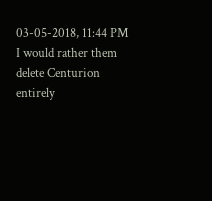03-05-2018, 11:44 PM
I would rather them delete Centurion entirely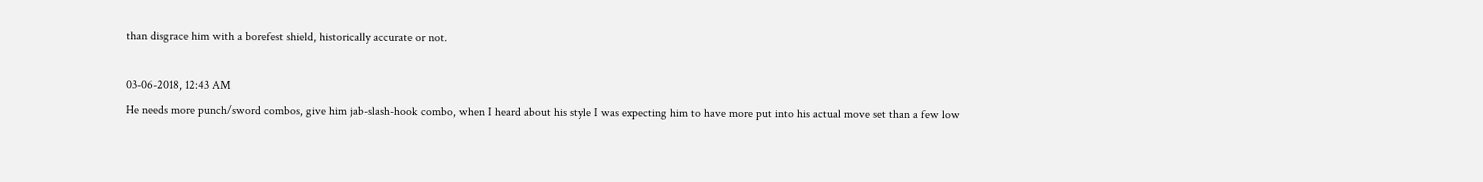than disgrace him with a borefest shield, historically accurate or not.

03-06-2018, 12:43 AM
He needs more punch/sword combos, give him jab-slash-hook combo, when I heard about his style I was expecting him to have more put into his actual move set than a few low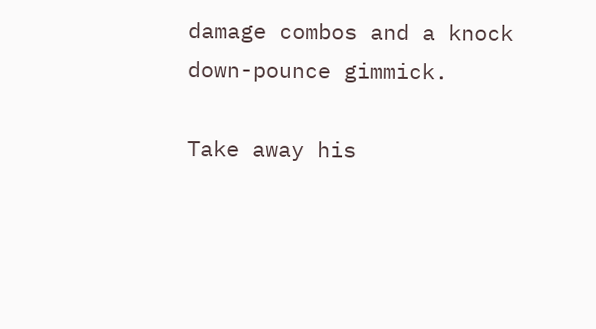damage combos and a knock down-pounce gimmick.

Take away his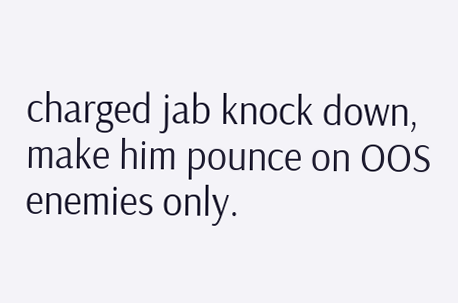charged jab knock down, make him pounce on OOS enemies only.